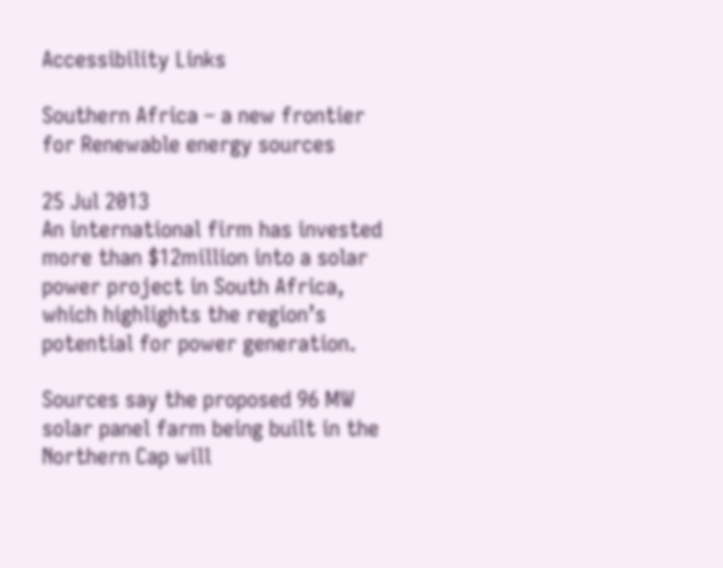Accessibility Links

Southern Africa – a new frontier for Renewable energy sources

25 Jul 2013
An international firm has invested more than $12million into a solar power project in South Africa, which highlights the region’s potential for power generation.

Sources say the proposed 96 MW solar panel farm being built in the Northern Cap will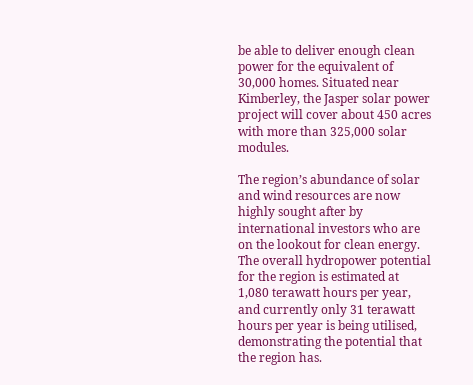be able to deliver enough clean power for the equivalent of 30,000 homes. Situated near Kimberley, the Jasper solar power project will cover about 450 acres with more than 325,000 solar modules.

The region’s abundance of solar and wind resources are now highly sought after by international investors who are on the lookout for clean energy. The overall hydropower potential for the region is estimated at 1,080 terawatt hours per year, and currently only 31 terawatt hours per year is being utilised, demonstrating the potential that the region has.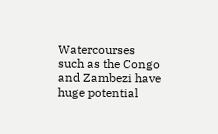Watercourses such as the Congo and Zambezi have huge potential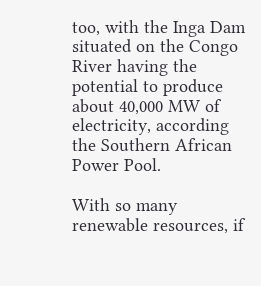too, with the Inga Dam situated on the Congo River having the potential to produce about 40,000 MW of electricity, according the Southern African Power Pool.

With so many renewable resources, if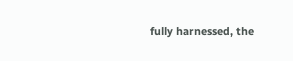fully harnessed, the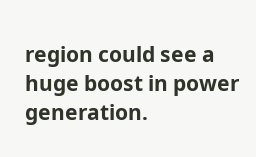region could see a huge boost in power generation.